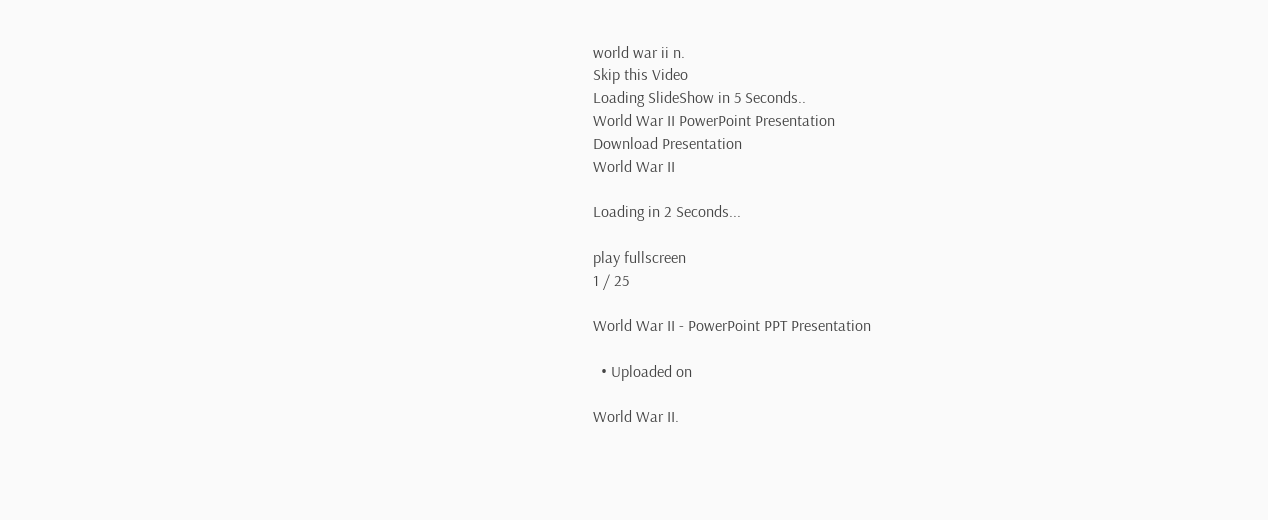world war ii n.
Skip this Video
Loading SlideShow in 5 Seconds..
World War II PowerPoint Presentation
Download Presentation
World War II

Loading in 2 Seconds...

play fullscreen
1 / 25

World War II - PowerPoint PPT Presentation

  • Uploaded on

World War II.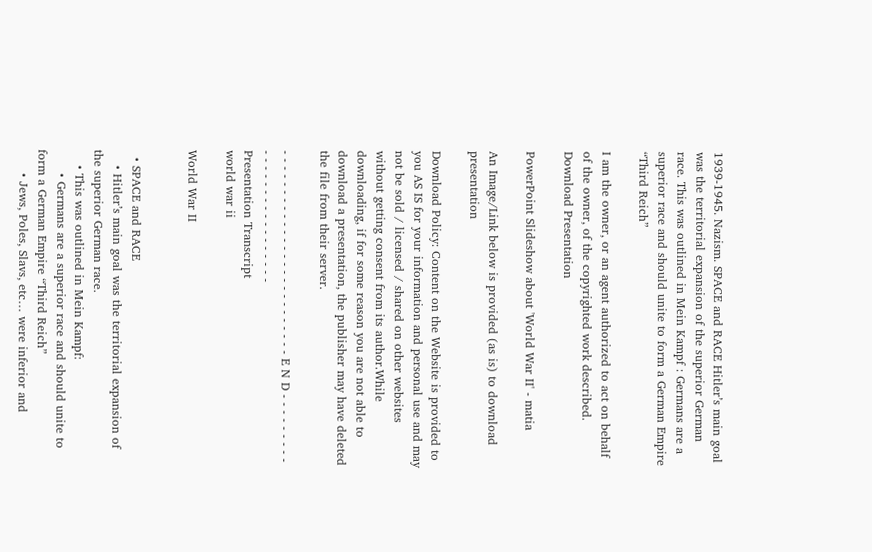1939-1945. Nazism. SPACE and RACE Hitler’s main goal was the territorial expansion of the superior German race. This was outlined in Mein Kampf : Germans are a superior race and should unite to form a German Empire “Third Reich”

I am the owner, or an agent authorized to act on behalf of the owner, of the copyrighted work described.
Download Presentation

PowerPoint Slideshow about 'World War II' - matia

An Image/Link below is provided (as is) to download presentation

Download Policy: Content on the Website is provided to you AS IS for your information and personal use and may not be sold / licensed / shared on other websites without getting consent from its author.While downloading, if for some reason you are not able to download a presentation, the publisher may have deleted the file from their server.

- - - - - - - - - - - - - - - - - - - - - - - - - - E N D - - - - - - - - - - - - - - - - - - - - - - - - - -
Presentation Transcript
world war ii

World War II


  • SPACE and RACE
    • Hitler’s main goal was the territorial expansion of the superior German race.
    • This was outlined in Mein Kampf:
      • Germans are a superior race and should unite to form a German Empire “Third Reich”
      • Jews, Poles, Slavs, etc… were inferior and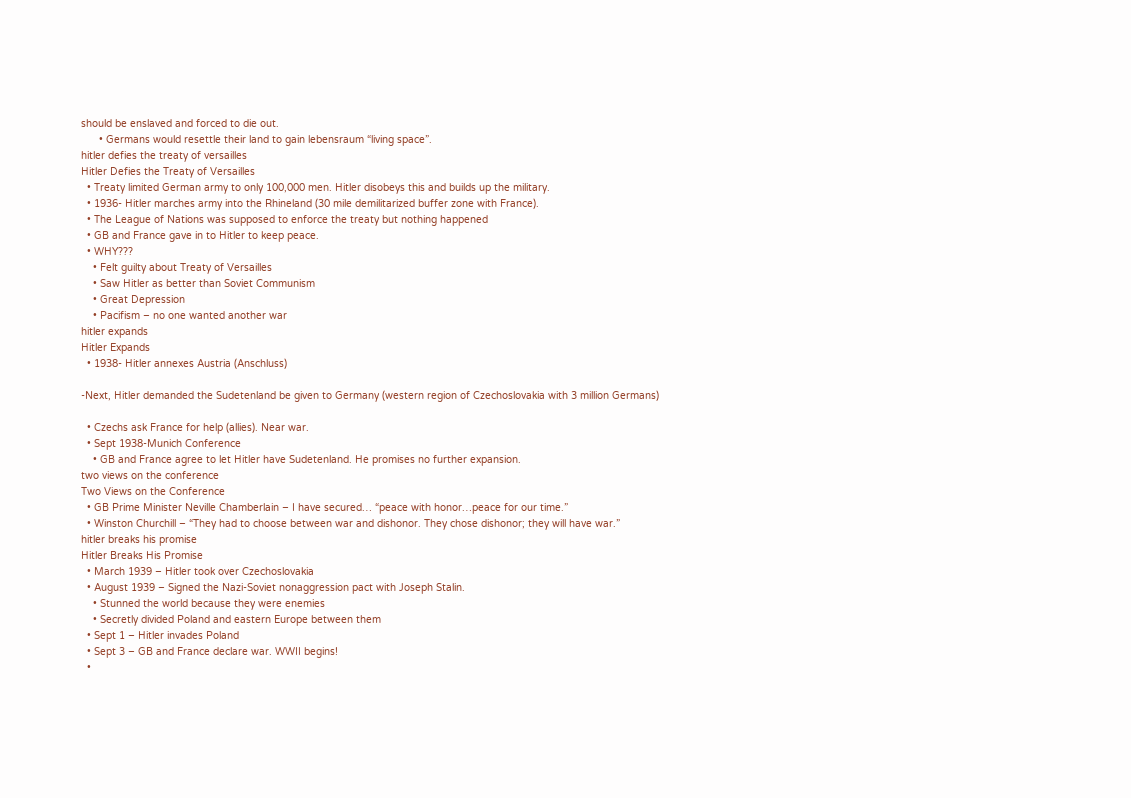should be enslaved and forced to die out.
      • Germans would resettle their land to gain lebensraum “living space”.
hitler defies the treaty of versailles
Hitler Defies the Treaty of Versailles
  • Treaty limited German army to only 100,000 men. Hitler disobeys this and builds up the military.
  • 1936- Hitler marches army into the Rhineland (30 mile demilitarized buffer zone with France).
  • The League of Nations was supposed to enforce the treaty but nothing happened
  • GB and France gave in to Hitler to keep peace.
  • WHY???
    • Felt guilty about Treaty of Versailles
    • Saw Hitler as better than Soviet Communism
    • Great Depression
    • Pacifism – no one wanted another war
hitler expands
Hitler Expands
  • 1938- Hitler annexes Austria (Anschluss)

-Next, Hitler demanded the Sudetenland be given to Germany (western region of Czechoslovakia with 3 million Germans)

  • Czechs ask France for help (allies). Near war.
  • Sept 1938-Munich Conference
    • GB and France agree to let Hitler have Sudetenland. He promises no further expansion.
two views on the conference
Two Views on the Conference
  • GB Prime Minister Neville Chamberlain – I have secured… “peace with honor…peace for our time.”
  • Winston Churchill – “They had to choose between war and dishonor. They chose dishonor; they will have war.”
hitler breaks his promise
Hitler Breaks His Promise
  • March 1939 – Hitler took over Czechoslovakia
  • August 1939 – Signed the Nazi-Soviet nonaggression pact with Joseph Stalin.
    • Stunned the world because they were enemies
    • Secretly divided Poland and eastern Europe between them
  • Sept 1 – Hitler invades Poland
  • Sept 3 – GB and France declare war. WWII begins!
  •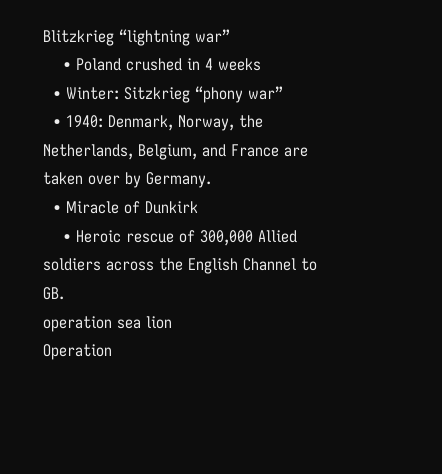Blitzkrieg “lightning war”
    • Poland crushed in 4 weeks
  • Winter: Sitzkrieg “phony war”
  • 1940: Denmark, Norway, the Netherlands, Belgium, and France are taken over by Germany.
  • Miracle of Dunkirk
    • Heroic rescue of 300,000 Allied soldiers across the English Channel to GB.
operation sea lion
Operation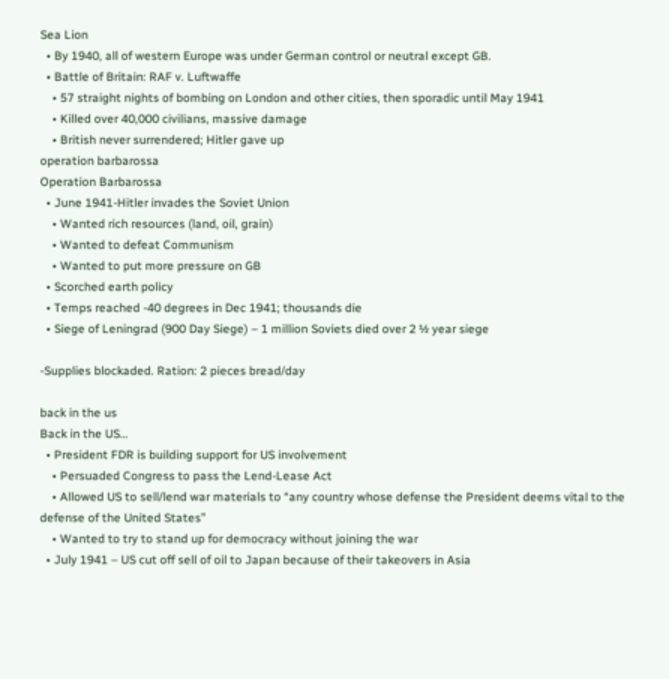Sea Lion
  • By 1940, all of western Europe was under German control or neutral except GB.
  • Battle of Britain: RAF v. Luftwaffe
    • 57 straight nights of bombing on London and other cities, then sporadic until May 1941
    • Killed over 40,000 civilians, massive damage
    • British never surrendered; Hitler gave up
operation barbarossa
Operation Barbarossa
  • June 1941-Hitler invades the Soviet Union
    • Wanted rich resources (land, oil, grain)
    • Wanted to defeat Communism
    • Wanted to put more pressure on GB
  • Scorched earth policy
  • Temps reached -40 degrees in Dec 1941; thousands die
  • Siege of Leningrad (900 Day Siege) – 1 million Soviets died over 2 ½ year siege

-Supplies blockaded. Ration: 2 pieces bread/day

back in the us
Back in the US…
  • President FDR is building support for US involvement
    • Persuaded Congress to pass the Lend-Lease Act
    • Allowed US to sell/lend war materials to “any country whose defense the President deems vital to the defense of the United States”
    • Wanted to try to stand up for democracy without joining the war
  • July 1941 – US cut off sell of oil to Japan because of their takeovers in Asia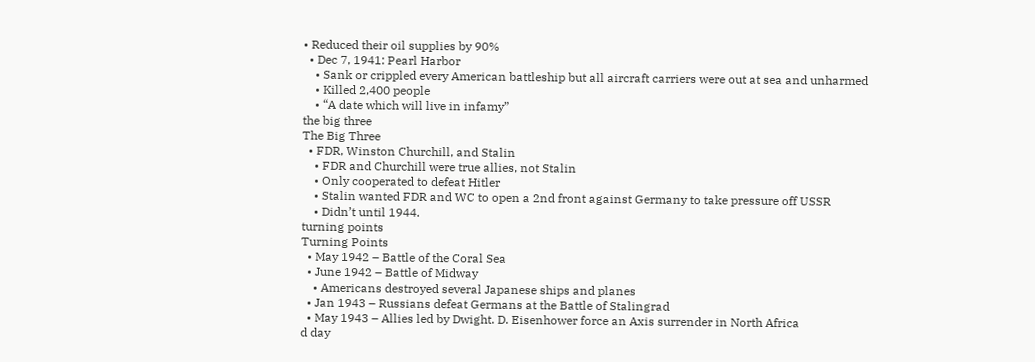• Reduced their oil supplies by 90%
  • Dec 7, 1941: Pearl Harbor
    • Sank or crippled every American battleship but all aircraft carriers were out at sea and unharmed
    • Killed 2,400 people
    • “A date which will live in infamy”
the big three
The Big Three
  • FDR, Winston Churchill, and Stalin
    • FDR and Churchill were true allies, not Stalin
    • Only cooperated to defeat Hitler
    • Stalin wanted FDR and WC to open a 2nd front against Germany to take pressure off USSR
    • Didn’t until 1944.
turning points
Turning Points
  • May 1942 – Battle of the Coral Sea
  • June 1942 – Battle of Midway
    • Americans destroyed several Japanese ships and planes
  • Jan 1943 – Russians defeat Germans at the Battle of Stalingrad
  • May 1943 – Allies led by Dwight. D. Eisenhower force an Axis surrender in North Africa
d day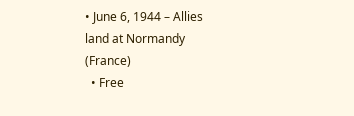• June 6, 1944 – Allies land at Normandy (France)
  • Free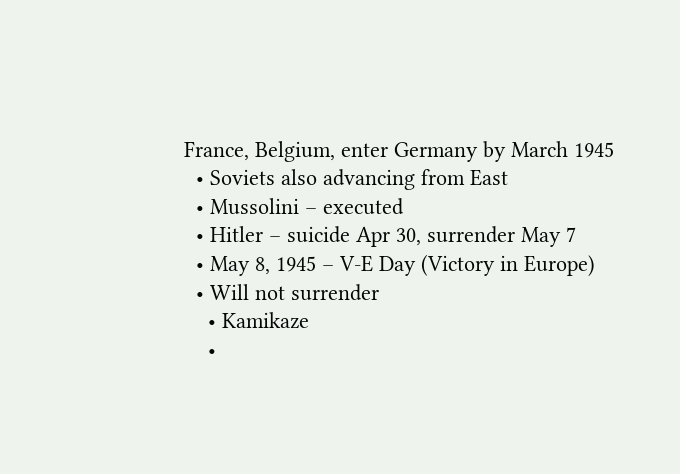France, Belgium, enter Germany by March 1945
  • Soviets also advancing from East
  • Mussolini – executed
  • Hitler – suicide Apr 30, surrender May 7
  • May 8, 1945 – V-E Day (Victory in Europe)
  • Will not surrender
    • Kamikaze
    •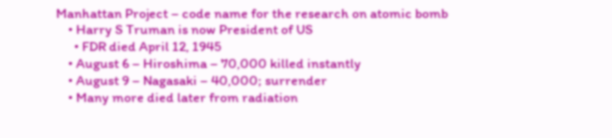Manhattan Project – code name for the research on atomic bomb
    • Harry S Truman is now President of US
      • FDR died April 12, 1945
    • August 6 – Hiroshima – 70,000 killed instantly
    • August 9 – Nagasaki – 40,000; surrender
    • Many more died later from radiation